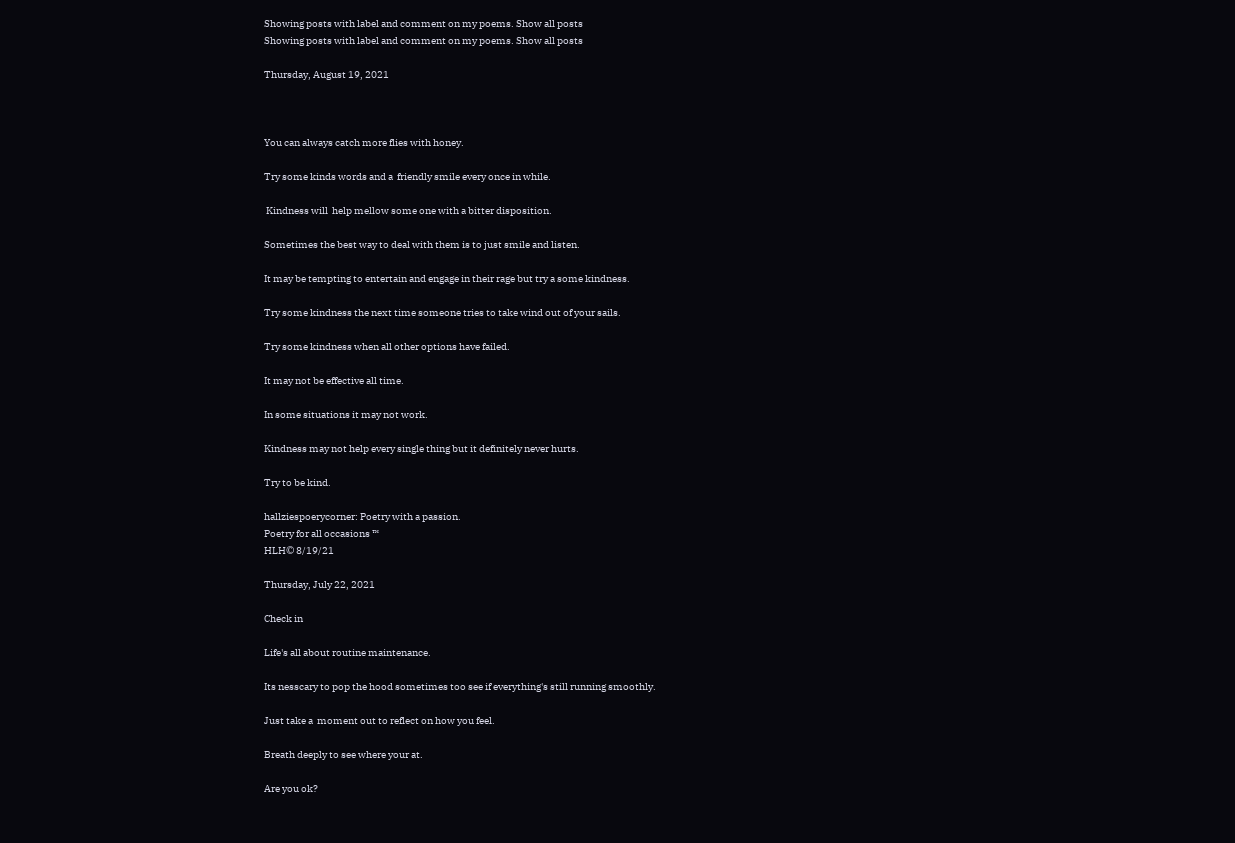Showing posts with label and comment on my poems. Show all posts
Showing posts with label and comment on my poems. Show all posts

Thursday, August 19, 2021



You can always catch more flies with honey.

Try some kinds words and a  friendly smile every once in while.

 Kindness will  help mellow some one with a bitter disposition.

Sometimes the best way to deal with them is to just smile and listen.

It may be tempting to entertain and engage in their rage but try a some kindness.

Try some kindness the next time someone tries to take wind out of your sails.

Try some kindness when all other options have failed.

It may not be effective all time.

In some situations it may not work.

Kindness may not help every single thing but it definitely never hurts.

Try to be kind.

hallziespoerycorner: Poetry with a passion.
Poetry for all occasions ™
HLH© 8/19/21

Thursday, July 22, 2021

Check in

Life's all about routine maintenance.

Its nesscary to pop the hood sometimes too see if everything's still running smoothly.

Just take a  moment out to reflect on how you feel.

Breath deeply to see where your at.

Are you ok?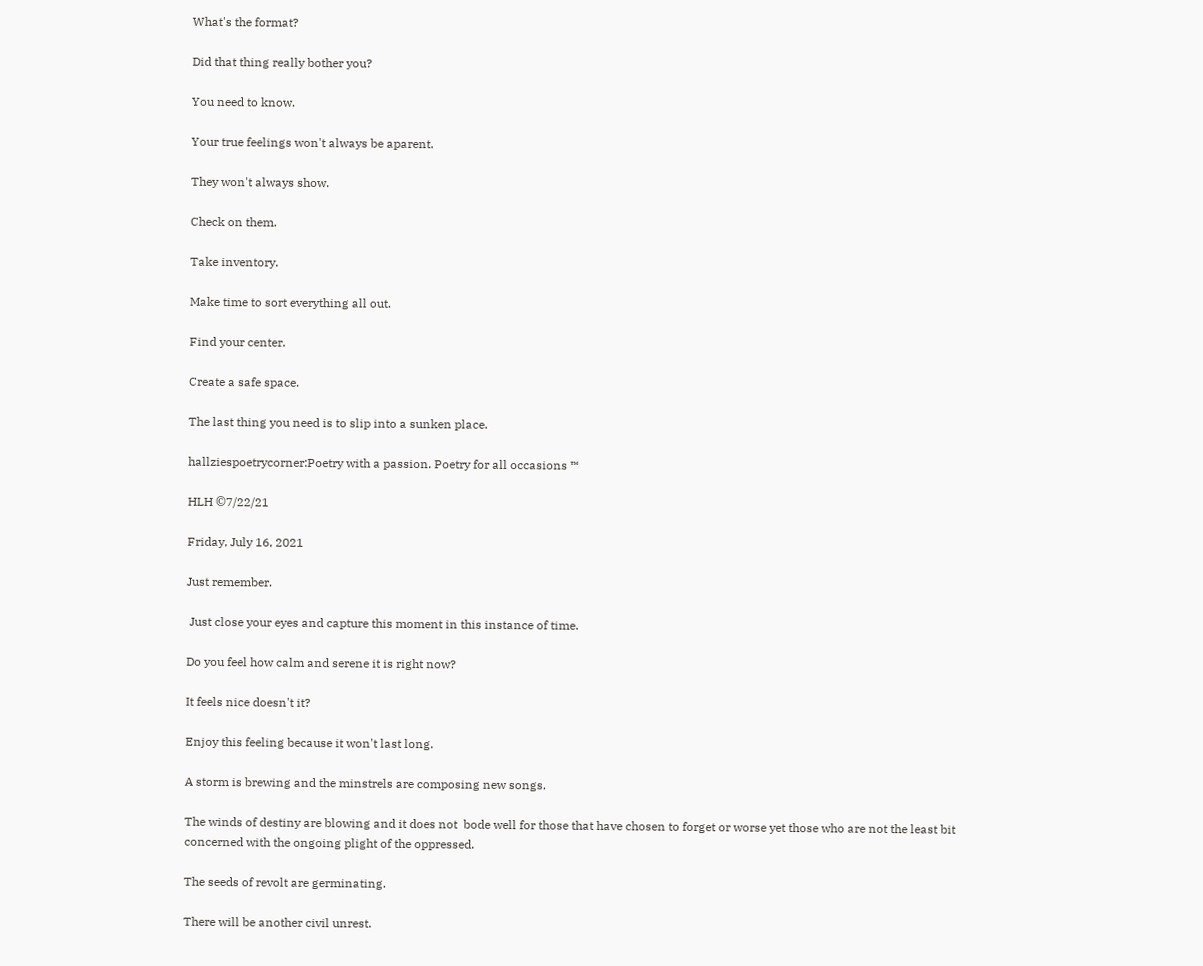What's the format?

Did that thing really bother you?

You need to know.

Your true feelings won't always be aparent.

They won't always show.

Check on them.

Take inventory.

Make time to sort everything all out.

Find your center.

Create a safe space.

The last thing you need is to slip into a sunken place.

hallziespoetrycorner:Poetry with a passion. Poetry for all occasions ™

HLH ©7/22/21

Friday, July 16, 2021

Just remember.

 Just close your eyes and capture this moment in this instance of time.

Do you feel how calm and serene it is right now?

It feels nice doesn't it?

Enjoy this feeling because it won't last long.

A storm is brewing and the minstrels are composing new songs.

The winds of destiny are blowing and it does not  bode well for those that have chosen to forget or worse yet those who are not the least bit concerned with the ongoing plight of the oppressed.

The seeds of revolt are germinating.

There will be another civil unrest.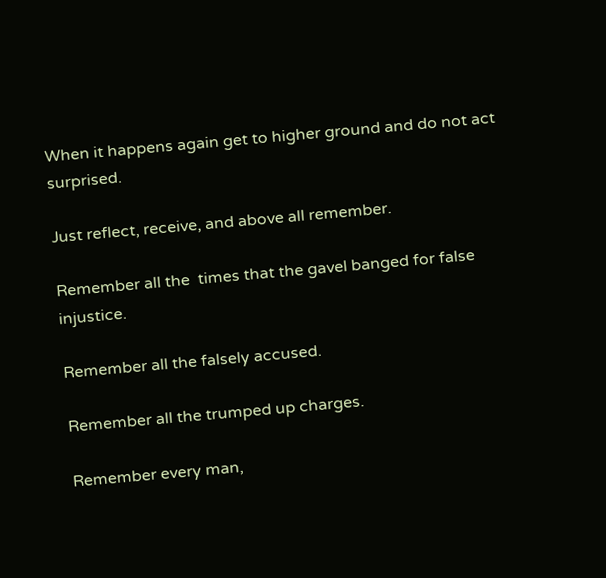When it happens again get to higher ground and do not act surprised.

Just reflect, receive, and above all remember.

Remember all the  times that the gavel banged for false injustice.

Remember all the falsely accused.

Remember all the trumped up charges.

Remember every man,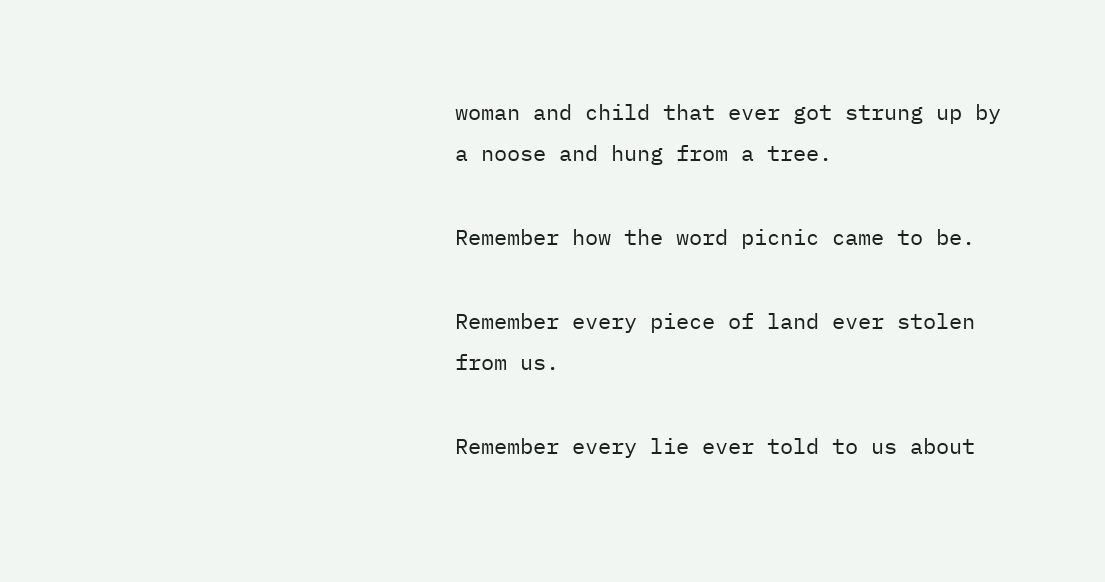woman and child that ever got strung up by a noose and hung from a tree.

Remember how the word picnic came to be.

Remember every piece of land ever stolen from us.

Remember every lie ever told to us about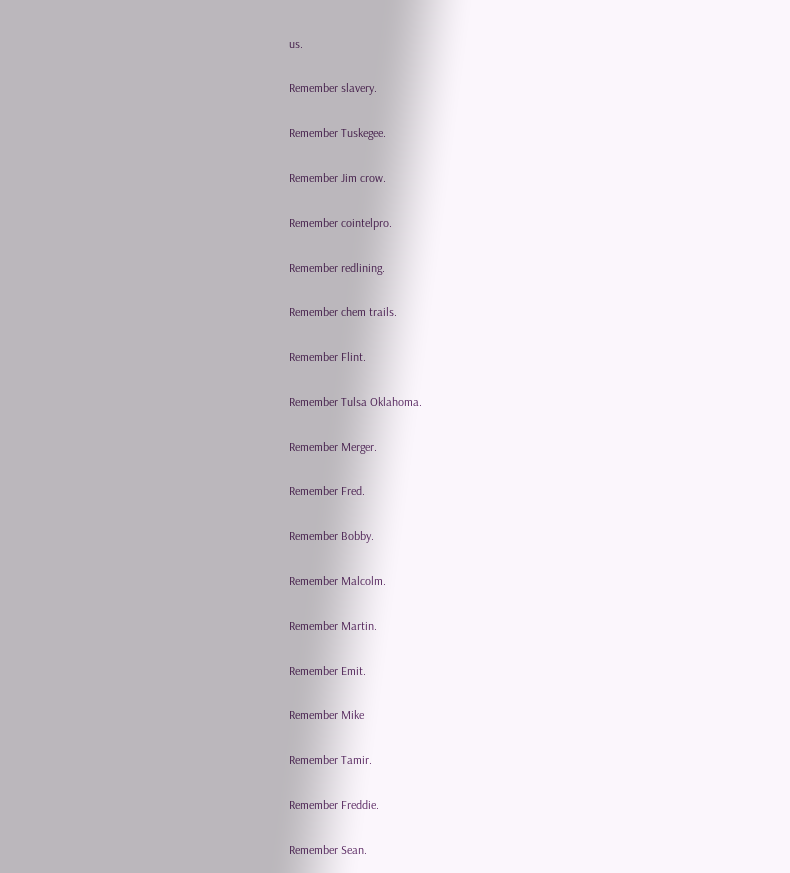us.

Remember slavery.

Remember Tuskegee.

Remember Jim crow.

Remember cointelpro.

Remember redlining.

Remember chem trails.

Remember Flint.

Remember Tulsa Oklahoma.

Remember Merger.

Remember Fred.

Remember Bobby.

Remember Malcolm.

Remember Martin.

Remember Emit.

Remember Mike

Remember Tamir.

Remember Freddie.

Remember Sean.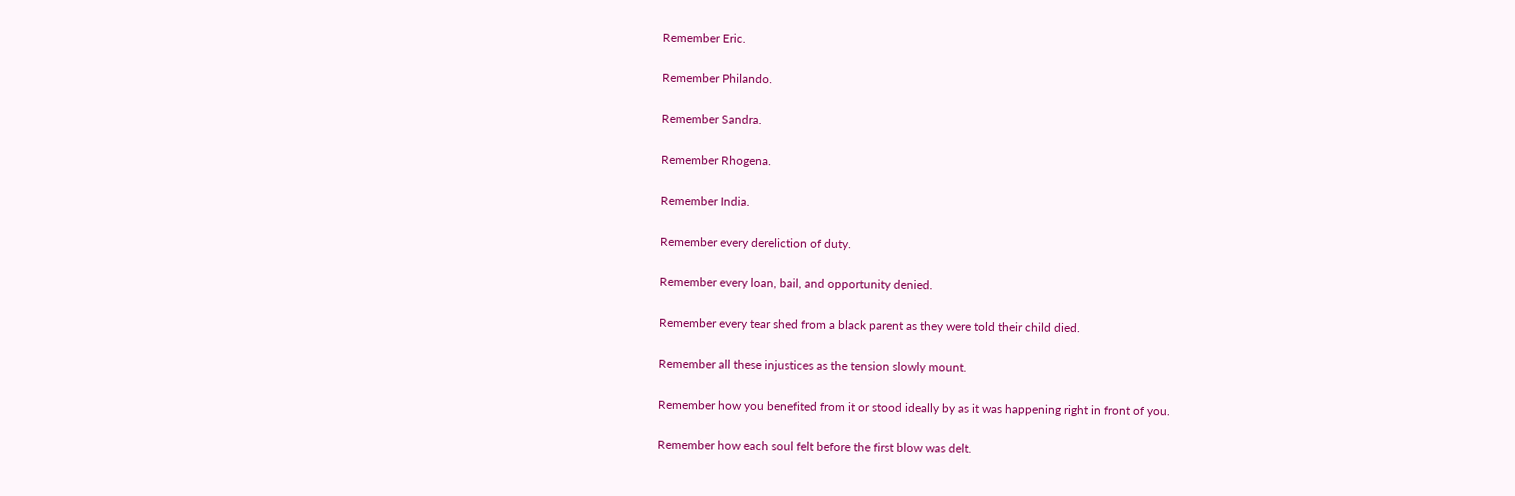Remember Eric.

Remember Philando.

Remember Sandra.

Remember Rhogena.

Remember India.

Remember every dereliction of duty.

Remember every loan, bail, and opportunity denied.

Remember every tear shed from a black parent as they were told their child died.

Remember all these injustices as the tension slowly mount.

Remember how you benefited from it or stood ideally by as it was happening right in front of you.

Remember how each soul felt before the first blow was delt.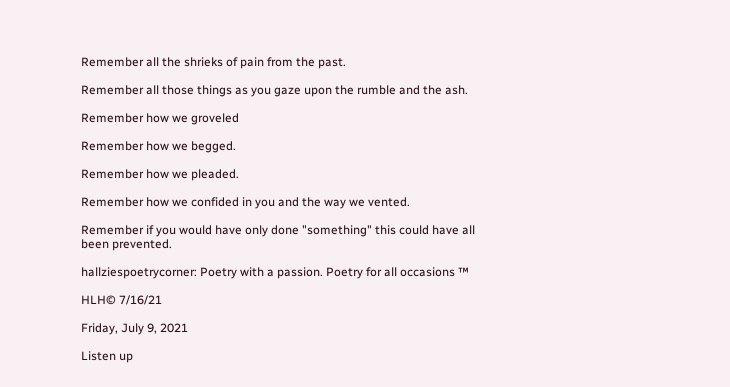Remember all the shrieks of pain from the past.

Remember all those things as you gaze upon the rumble and the ash.

Remember how we groveled

Remember how we begged.

Remember how we pleaded.

Remember how we confided in you and the way we vented.

Remember if you would have only done "something" this could have all been prevented.

hallziespoetrycorner: Poetry with a passion. Poetry for all occasions ™

HLH© 7/16/21

Friday, July 9, 2021

Listen up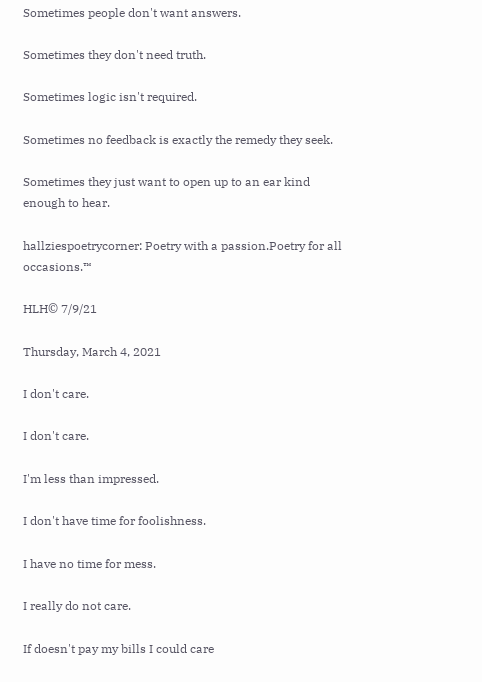Sometimes people don't want answers.

Sometimes they don't need truth.

Sometimes logic isn't required.

Sometimes no feedback is exactly the remedy they seek.

Sometimes they just want to open up to an ear kind enough to hear.

hallziespoetrycorner: Poetry with a passion.Poetry for all occasions.™

HLH© 7/9/21

Thursday, March 4, 2021

I don't care.

I don't care.

I'm less than impressed.

I don't have time for foolishness.

I have no time for mess.

I really do not care.

If doesn't pay my bills I could care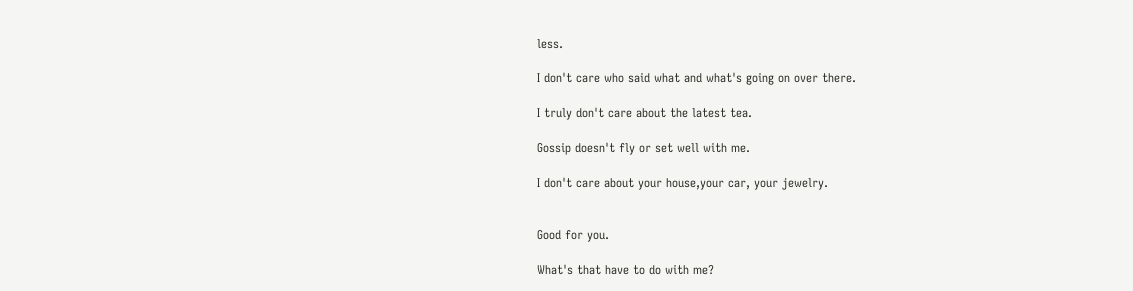less.

I don't care who said what and what's going on over there.

I truly don't care about the latest tea.

Gossip doesn't fly or set well with me.

I don't care about your house,your car, your jewelry.


Good for you.

What's that have to do with me?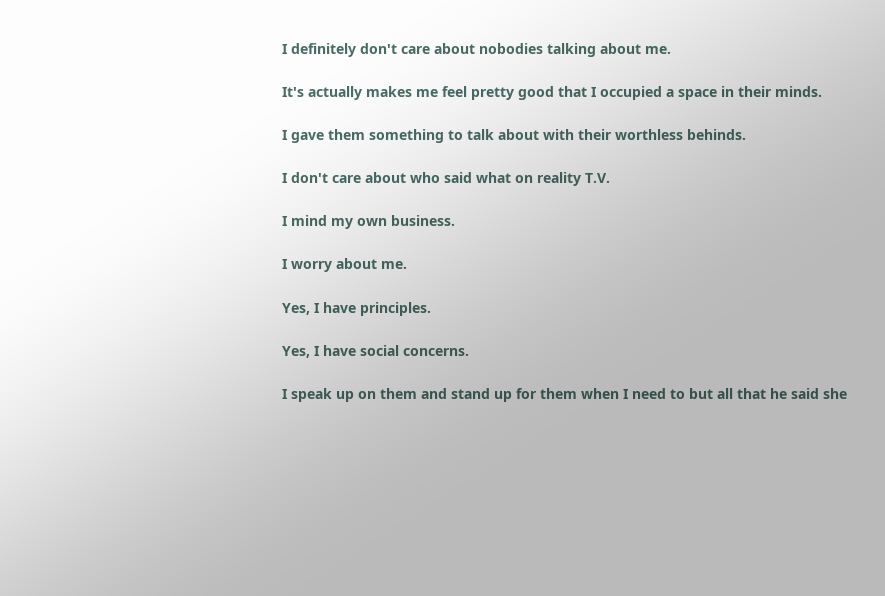I definitely don't care about nobodies talking about me.

It's actually makes me feel pretty good that I occupied a space in their minds.

I gave them something to talk about with their worthless behinds.

I don't care about who said what on reality T.V.

I mind my own business.

I worry about me.

Yes, I have principles.

Yes, I have social concerns.

I speak up on them and stand up for them when I need to but all that he said she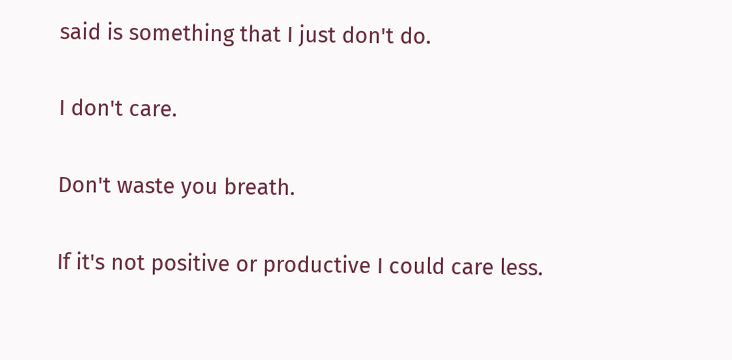said is something that I just don't do.

I don't care.

Don't waste you breath.

If it's not positive or productive I could care less.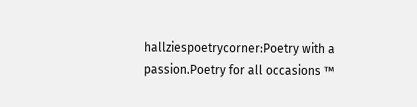hallziespoetrycorner:Poetry with a passion.Poetry for all occasions ™